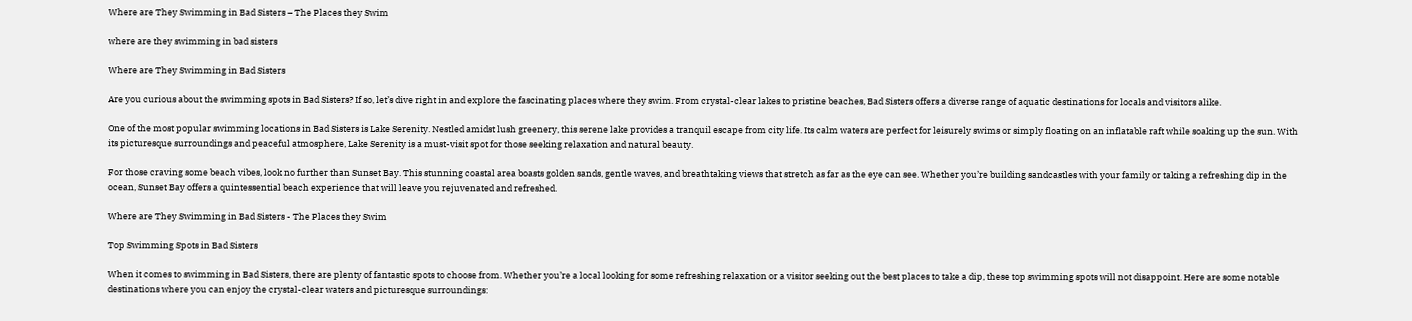Where are They Swimming in Bad Sisters – The Places they Swim

where are they swimming in bad sisters

Where are They Swimming in Bad Sisters

Are you curious about the swimming spots in Bad Sisters? If so, let’s dive right in and explore the fascinating places where they swim. From crystal-clear lakes to pristine beaches, Bad Sisters offers a diverse range of aquatic destinations for locals and visitors alike.

One of the most popular swimming locations in Bad Sisters is Lake Serenity. Nestled amidst lush greenery, this serene lake provides a tranquil escape from city life. Its calm waters are perfect for leisurely swims or simply floating on an inflatable raft while soaking up the sun. With its picturesque surroundings and peaceful atmosphere, Lake Serenity is a must-visit spot for those seeking relaxation and natural beauty.

For those craving some beach vibes, look no further than Sunset Bay. This stunning coastal area boasts golden sands, gentle waves, and breathtaking views that stretch as far as the eye can see. Whether you’re building sandcastles with your family or taking a refreshing dip in the ocean, Sunset Bay offers a quintessential beach experience that will leave you rejuvenated and refreshed.

Where are They Swimming in Bad Sisters - The Places they Swim

Top Swimming Spots in Bad Sisters

When it comes to swimming in Bad Sisters, there are plenty of fantastic spots to choose from. Whether you’re a local looking for some refreshing relaxation or a visitor seeking out the best places to take a dip, these top swimming spots will not disappoint. Here are some notable destinations where you can enjoy the crystal-clear waters and picturesque surroundings: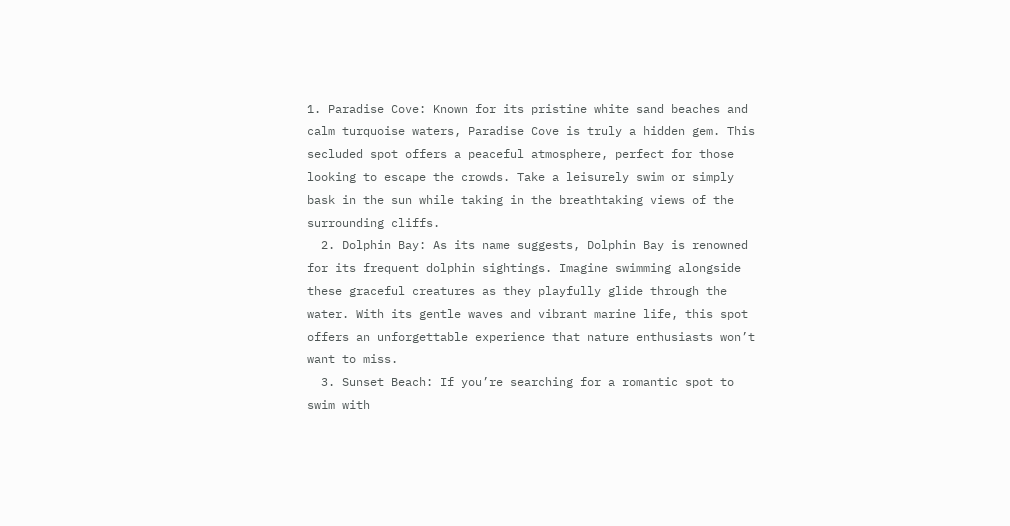1. Paradise Cove: Known for its pristine white sand beaches and calm turquoise waters, Paradise Cove is truly a hidden gem. This secluded spot offers a peaceful atmosphere, perfect for those looking to escape the crowds. Take a leisurely swim or simply bask in the sun while taking in the breathtaking views of the surrounding cliffs.
  2. Dolphin Bay: As its name suggests, Dolphin Bay is renowned for its frequent dolphin sightings. Imagine swimming alongside these graceful creatures as they playfully glide through the water. With its gentle waves and vibrant marine life, this spot offers an unforgettable experience that nature enthusiasts won’t want to miss.
  3. Sunset Beach: If you’re searching for a romantic spot to swim with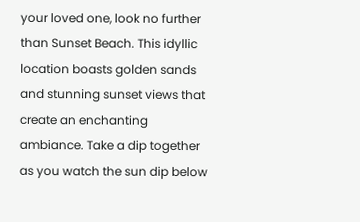your loved one, look no further than Sunset Beach. This idyllic location boasts golden sands and stunning sunset views that create an enchanting ambiance. Take a dip together as you watch the sun dip below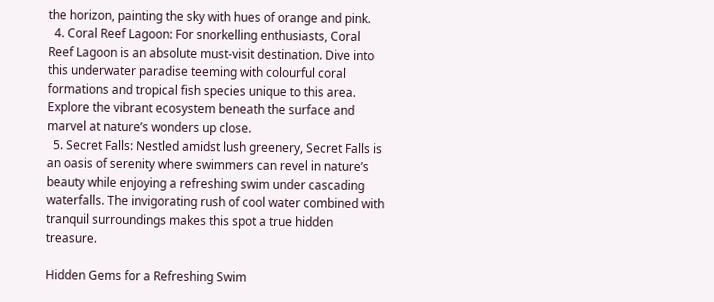the horizon, painting the sky with hues of orange and pink.
  4. Coral Reef Lagoon: For snorkelling enthusiasts, Coral Reef Lagoon is an absolute must-visit destination. Dive into this underwater paradise teeming with colourful coral formations and tropical fish species unique to this area. Explore the vibrant ecosystem beneath the surface and marvel at nature’s wonders up close.
  5. Secret Falls: Nestled amidst lush greenery, Secret Falls is an oasis of serenity where swimmers can revel in nature’s beauty while enjoying a refreshing swim under cascading waterfalls. The invigorating rush of cool water combined with tranquil surroundings makes this spot a true hidden treasure.

Hidden Gems for a Refreshing Swim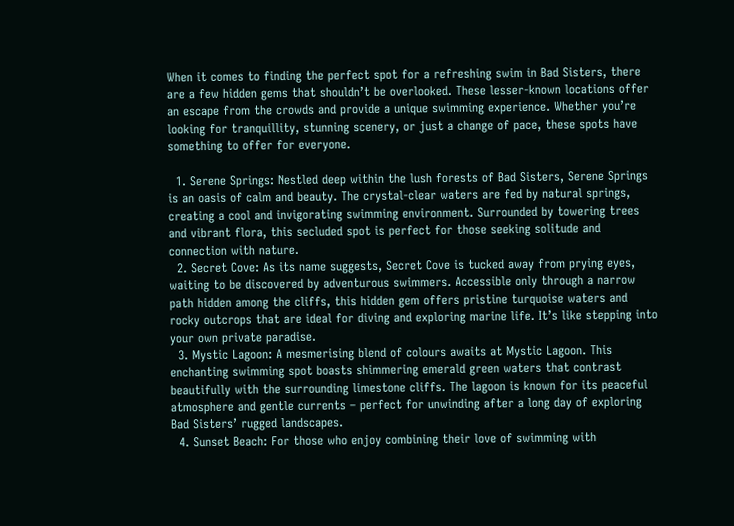When it comes to finding the perfect spot for a refreshing swim in Bad Sisters, there are a few hidden gems that shouldn’t be overlooked. These lesser-known locations offer an escape from the crowds and provide a unique swimming experience. Whether you’re looking for tranquillity, stunning scenery, or just a change of pace, these spots have something to offer for everyone.

  1. Serene Springs: Nestled deep within the lush forests of Bad Sisters, Serene Springs is an oasis of calm and beauty. The crystal-clear waters are fed by natural springs, creating a cool and invigorating swimming environment. Surrounded by towering trees and vibrant flora, this secluded spot is perfect for those seeking solitude and connection with nature.
  2. Secret Cove: As its name suggests, Secret Cove is tucked away from prying eyes, waiting to be discovered by adventurous swimmers. Accessible only through a narrow path hidden among the cliffs, this hidden gem offers pristine turquoise waters and rocky outcrops that are ideal for diving and exploring marine life. It’s like stepping into your own private paradise.
  3. Mystic Lagoon: A mesmerising blend of colours awaits at Mystic Lagoon. This enchanting swimming spot boasts shimmering emerald green waters that contrast beautifully with the surrounding limestone cliffs. The lagoon is known for its peaceful atmosphere and gentle currents – perfect for unwinding after a long day of exploring Bad Sisters’ rugged landscapes.
  4. Sunset Beach: For those who enjoy combining their love of swimming with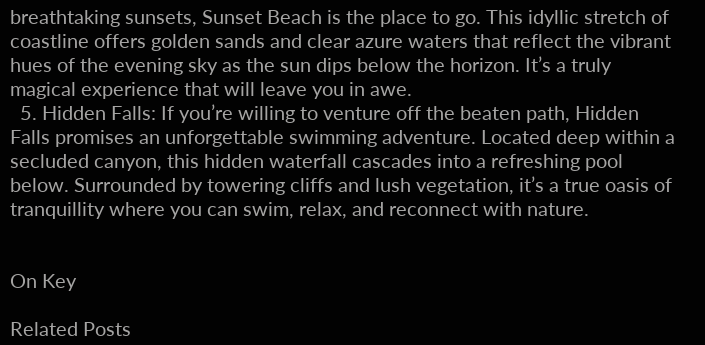breathtaking sunsets, Sunset Beach is the place to go. This idyllic stretch of coastline offers golden sands and clear azure waters that reflect the vibrant hues of the evening sky as the sun dips below the horizon. It’s a truly magical experience that will leave you in awe.
  5. Hidden Falls: If you’re willing to venture off the beaten path, Hidden Falls promises an unforgettable swimming adventure. Located deep within a secluded canyon, this hidden waterfall cascades into a refreshing pool below. Surrounded by towering cliffs and lush vegetation, it’s a true oasis of tranquillity where you can swim, relax, and reconnect with nature.


On Key

Related Posts